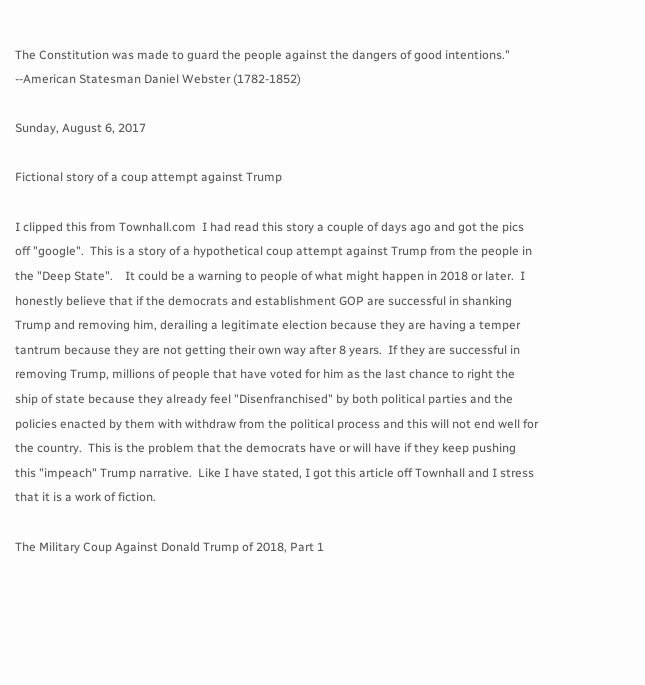The Constitution was made to guard the people against the dangers of good intentions." --American Statesman Daniel Webster (1782-1852)

Sunday, August 6, 2017

Fictional story of a coup attempt against Trump

I clipped this from Townhall.com  I had read this story a couple of days ago and got the pics off "google".  This is a story of a hypothetical coup attempt against Trump from the people in the "Deep State".    It could be a warning to people of what might happen in 2018 or later.  I honestly believe that if the democrats and establishment GOP are successful in shanking Trump and removing him, derailing a legitimate election because they are having a temper tantrum because they are not getting their own way after 8 years.  If they are successful in removing Trump, millions of people that have voted for him as the last chance to right the ship of state because they already feel "Disenfranchised" by both political parties and the policies enacted by them with withdraw from the political process and this will not end well for the country.  This is the problem that the democrats have or will have if they keep pushing this "impeach" Trump narrative.  Like I have stated, I got this article off Townhall and I stress that it is a work of fiction.

The Military Coup Against Donald Trump of 2018, Part 1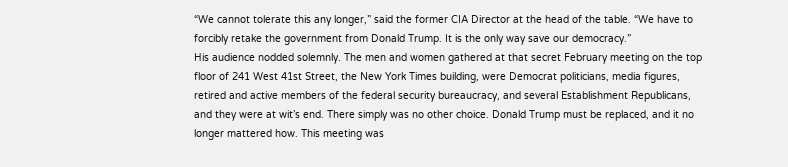“We cannot tolerate this any longer,” said the former CIA Director at the head of the table. “We have to forcibly retake the government from Donald Trump. It is the only way save our democracy.”
His audience nodded solemnly. The men and women gathered at that secret February meeting on the top floor of 241 West 41st Street, the New York Times building, were Democrat politicians, media figures, retired and active members of the federal security bureaucracy, and several Establishment Republicans, and they were at wit’s end. There simply was no other choice. Donald Trump must be replaced, and it no longer mattered how. This meeting was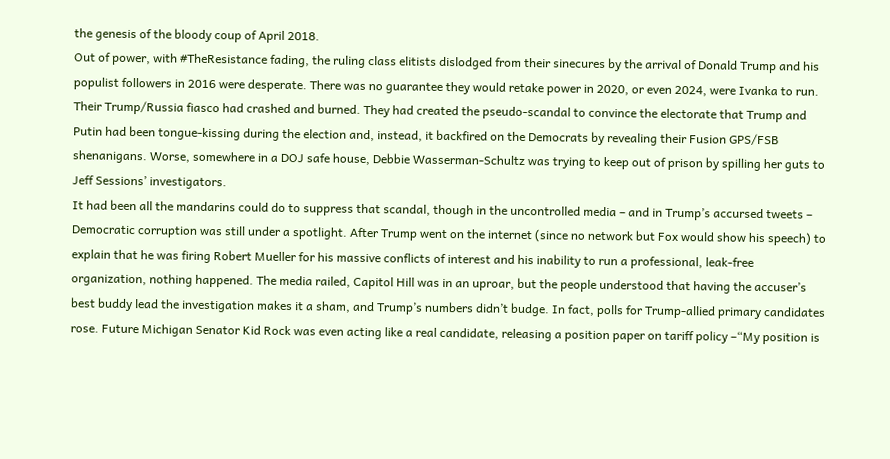the genesis of the bloody coup of April 2018.
Out of power, with #TheResistance fading, the ruling class elitists dislodged from their sinecures by the arrival of Donald Trump and his populist followers in 2016 were desperate. There was no guarantee they would retake power in 2020, or even 2024, were Ivanka to run. Their Trump/Russia fiasco had crashed and burned. They had created the pseudo-scandal to convince the electorate that Trump and Putin had been tongue-kissing during the election and, instead, it backfired on the Democrats by revealing their Fusion GPS/FSB shenanigans. Worse, somewhere in a DOJ safe house, Debbie Wasserman-Schultz was trying to keep out of prison by spilling her guts to Jeff Sessions’ investigators.
It had been all the mandarins could do to suppress that scandal, though in the uncontrolled media – and in Trump’s accursed tweets – Democratic corruption was still under a spotlight. After Trump went on the internet (since no network but Fox would show his speech) to explain that he was firing Robert Mueller for his massive conflicts of interest and his inability to run a professional, leak-free organization, nothing happened. The media railed, Capitol Hill was in an uproar, but the people understood that having the accuser’s best buddy lead the investigation makes it a sham, and Trump’s numbers didn’t budge. In fact, polls for Trump-allied primary candidates rose. Future Michigan Senator Kid Rock was even acting like a real candidate, releasing a position paper on tariff policy –“My position is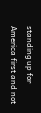standing up for America first and not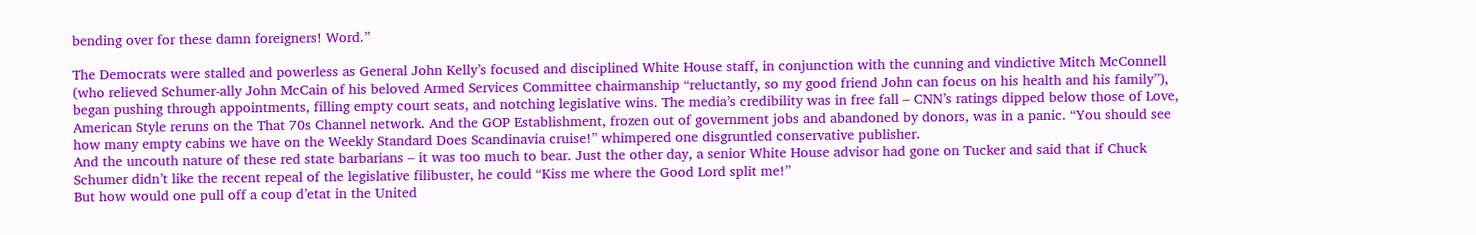bending over for these damn foreigners! Word.”

The Democrats were stalled and powerless as General John Kelly’s focused and disciplined White House staff, in conjunction with the cunning and vindictive Mitch McConnell (who relieved Schumer-ally John McCain of his beloved Armed Services Committee chairmanship “reluctantly, so my good friend John can focus on his health and his family”), began pushing through appointments, filling empty court seats, and notching legislative wins. The media’s credibility was in free fall – CNN’s ratings dipped below those of Love, American Style reruns on the That 70s Channel network. And the GOP Establishment, frozen out of government jobs and abandoned by donors, was in a panic. “You should see how many empty cabins we have on the Weekly Standard Does Scandinavia cruise!” whimpered one disgruntled conservative publisher.
And the uncouth nature of these red state barbarians – it was too much to bear. Just the other day, a senior White House advisor had gone on Tucker and said that if Chuck Schumer didn’t like the recent repeal of the legislative filibuster, he could “Kiss me where the Good Lord split me!”
But how would one pull off a coup d’etat in the United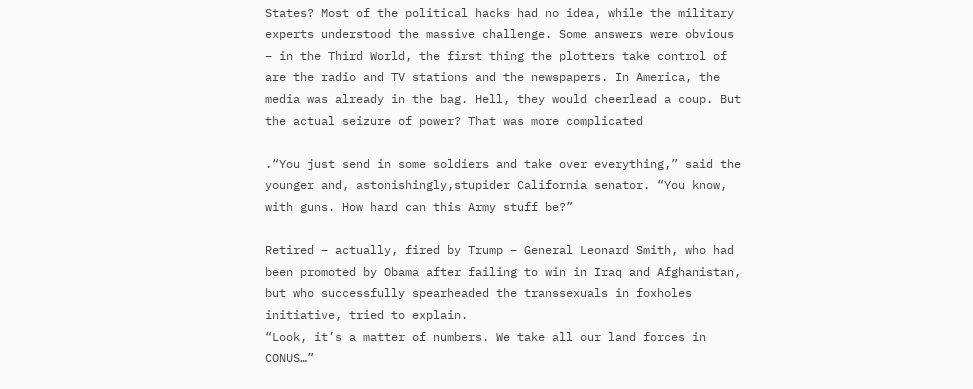States? Most of the political hacks had no idea, while the military experts understood the massive challenge. Some answers were obvious – in the Third World, the first thing the plotters take control of are the radio and TV stations and the newspapers. In America, the media was already in the bag. Hell, they would cheerlead a coup. But the actual seizure of power? That was more complicated

.“You just send in some soldiers and take over everything,” said the younger and, astonishingly,stupider California senator. “You know, with guns. How hard can this Army stuff be?”

Retired – actually, fired by Trump – General Leonard Smith, who had been promoted by Obama after failing to win in Iraq and Afghanistan, but who successfully spearheaded the transsexuals in foxholes initiative, tried to explain.
“Look, it’s a matter of numbers. We take all our land forces in CONUS…”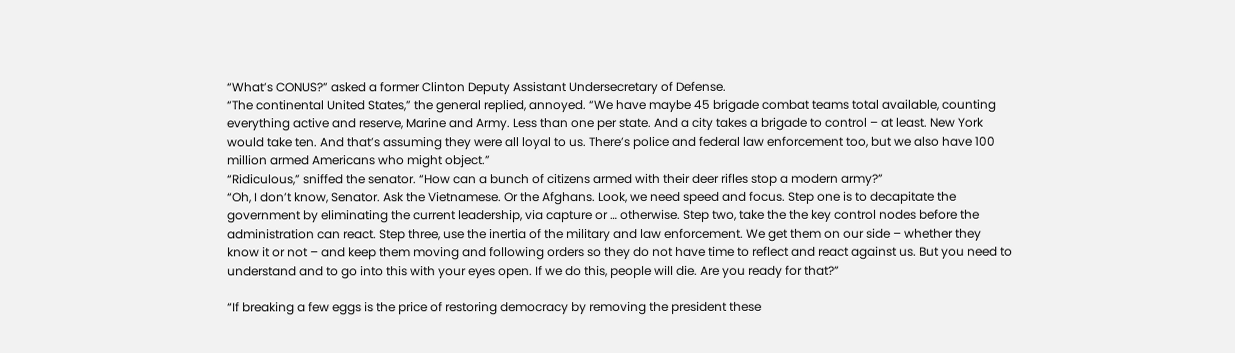“What’s CONUS?” asked a former Clinton Deputy Assistant Undersecretary of Defense.
“The continental United States,” the general replied, annoyed. “We have maybe 45 brigade combat teams total available, counting everything active and reserve, Marine and Army. Less than one per state. And a city takes a brigade to control – at least. New York would take ten. And that’s assuming they were all loyal to us. There’s police and federal law enforcement too, but we also have 100 million armed Americans who might object.”
“Ridiculous,” sniffed the senator. “How can a bunch of citizens armed with their deer rifles stop a modern army?”
“Oh, I don’t know, Senator. Ask the Vietnamese. Or the Afghans. Look, we need speed and focus. Step one is to decapitate the government by eliminating the current leadership, via capture or … otherwise. Step two, take the the key control nodes before the administration can react. Step three, use the inertia of the military and law enforcement. We get them on our side – whether they know it or not – and keep them moving and following orders so they do not have time to reflect and react against us. But you need to understand and to go into this with your eyes open. If we do this, people will die. Are you ready for that?”

“If breaking a few eggs is the price of restoring democracy by removing the president these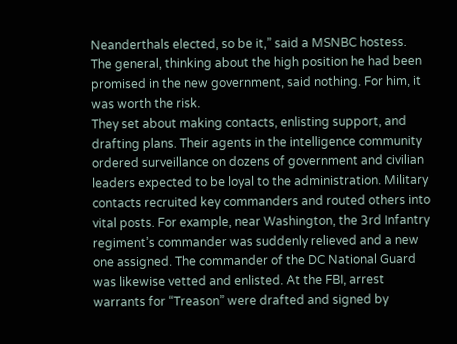Neanderthals elected, so be it,” said a MSNBC hostess. The general, thinking about the high position he had been promised in the new government, said nothing. For him, it was worth the risk.
They set about making contacts, enlisting support, and drafting plans. Their agents in the intelligence community ordered surveillance on dozens of government and civilian leaders expected to be loyal to the administration. Military contacts recruited key commanders and routed others into vital posts. For example, near Washington, the 3rd Infantry regiment’s commander was suddenly relieved and a new one assigned. The commander of the DC National Guard was likewise vetted and enlisted. At the FBI, arrest warrants for “Treason” were drafted and signed by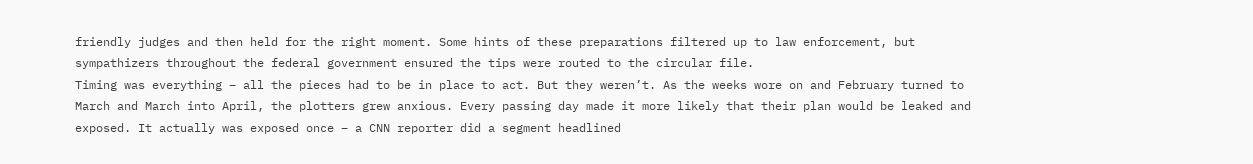friendly judges and then held for the right moment. Some hints of these preparations filtered up to law enforcement, but sympathizers throughout the federal government ensured the tips were routed to the circular file.
Timing was everything – all the pieces had to be in place to act. But they weren’t. As the weeks wore on and February turned to March and March into April, the plotters grew anxious. Every passing day made it more likely that their plan would be leaked and exposed. It actually was exposed once – a CNN reporter did a segment headlined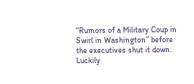“Rumors of a Military Coup in Swirl in Washington” before the executives shut it down. Luckily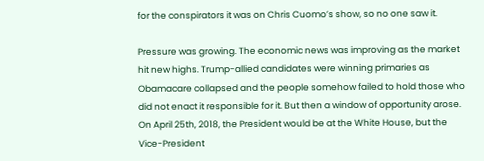for the conspirators it was on Chris Cuomo’s show, so no one saw it.

Pressure was growing. The economic news was improving as the market hit new highs. Trump-allied candidates were winning primaries as Obamacare collapsed and the people somehow failed to hold those who did not enact it responsible for it. But then a window of opportunity arose. On April 25th, 2018, the President would be at the White House, but the Vice-President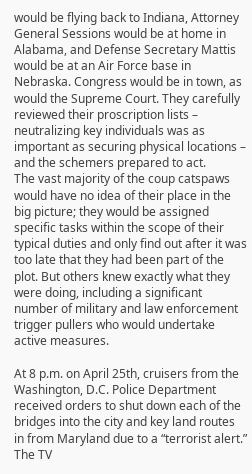would be flying back to Indiana, Attorney General Sessions would be at home in Alabama, and Defense Secretary Mattis would be at an Air Force base in Nebraska. Congress would be in town, as would the Supreme Court. They carefully reviewed their proscription lists – neutralizing key individuals was as important as securing physical locations – and the schemers prepared to act.
The vast majority of the coup catspaws would have no idea of their place in the big picture; they would be assigned specific tasks within the scope of their typical duties and only find out after it was too late that they had been part of the plot. But others knew exactly what they were doing, including a significant number of military and law enforcement trigger pullers who would undertake active measures.

At 8 p.m. on April 25th, cruisers from the Washington, D.C. Police Department received orders to shut down each of the bridges into the city and key land routes in from Maryland due to a “terrorist alert.” The TV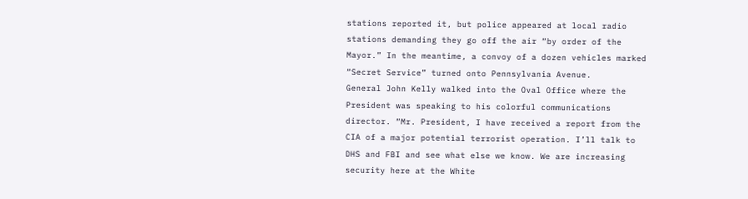stations reported it, but police appeared at local radio stations demanding they go off the air “by order of the Mayor.” In the meantime, a convoy of a dozen vehicles marked “Secret Service” turned onto Pennsylvania Avenue.
General John Kelly walked into the Oval Office where the President was speaking to his colorful communications director. “Mr. President, I have received a report from the CIA of a major potential terrorist operation. I’ll talk to DHS and FBI and see what else we know. We are increasing security here at the White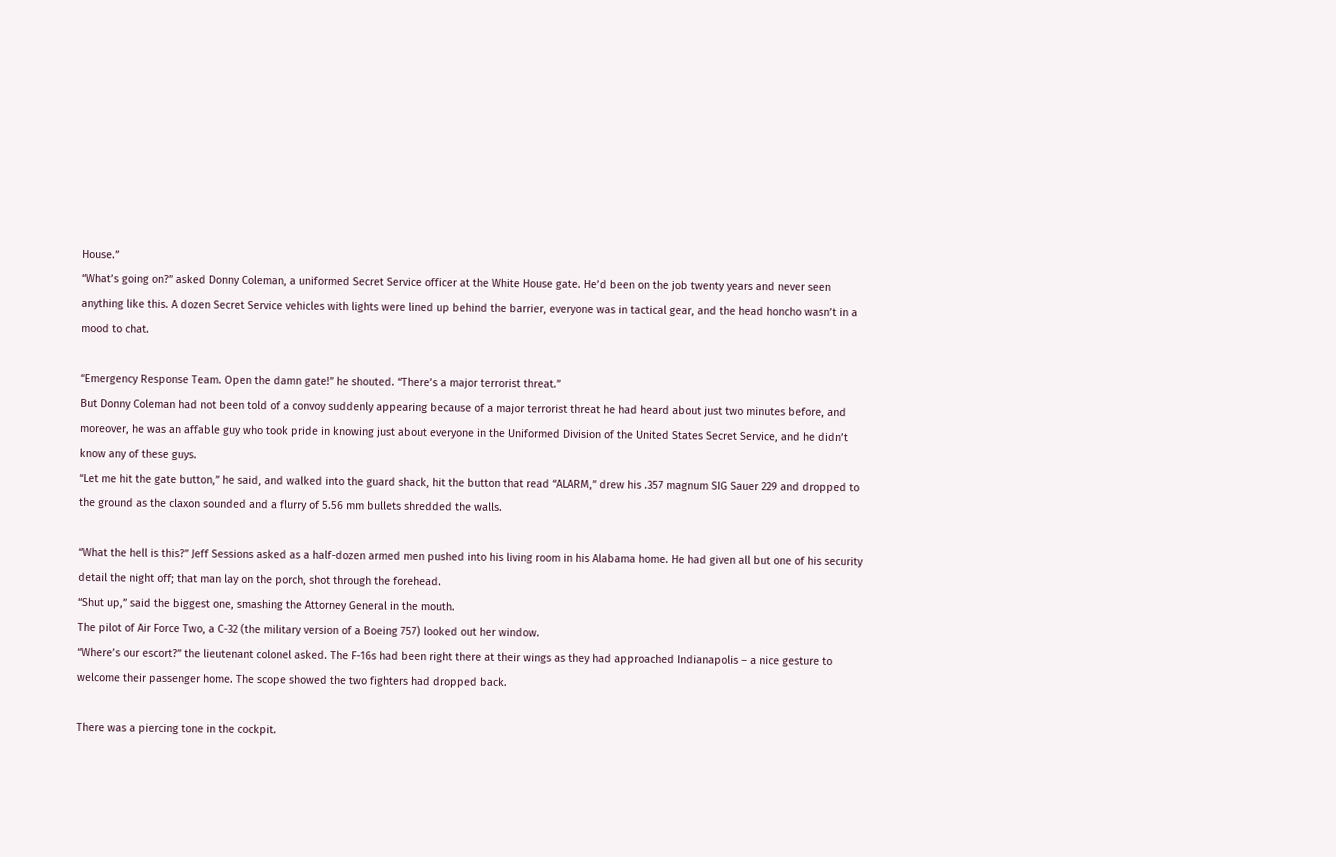House.”
“What’s going on?” asked Donny Coleman, a uniformed Secret Service officer at the White House gate. He’d been on the job twenty years and never seen anything like this. A dozen Secret Service vehicles with lights were lined up behind the barrier, everyone was in tactical gear, and the head honcho wasn’t in a mood to chat.

“Emergency Response Team. Open the damn gate!” he shouted. “There’s a major terrorist threat.”
But Donny Coleman had not been told of a convoy suddenly appearing because of a major terrorist threat he had heard about just two minutes before, and moreover, he was an affable guy who took pride in knowing just about everyone in the Uniformed Division of the United States Secret Service, and he didn’t know any of these guys.
“Let me hit the gate button,” he said, and walked into the guard shack, hit the button that read “ALARM,” drew his .357 magnum SIG Sauer 229 and dropped to the ground as the claxon sounded and a flurry of 5.56 mm bullets shredded the walls.

“What the hell is this?” Jeff Sessions asked as a half-dozen armed men pushed into his living room in his Alabama home. He had given all but one of his security detail the night off; that man lay on the porch, shot through the forehead.
“Shut up,” said the biggest one, smashing the Attorney General in the mouth.
The pilot of Air Force Two, a C-32 (the military version of a Boeing 757) looked out her window.
“Where’s our escort?” the lieutenant colonel asked. The F-16s had been right there at their wings as they had approached Indianapolis – a nice gesture to welcome their passenger home. The scope showed the two fighters had dropped back.

There was a piercing tone in the cockpit.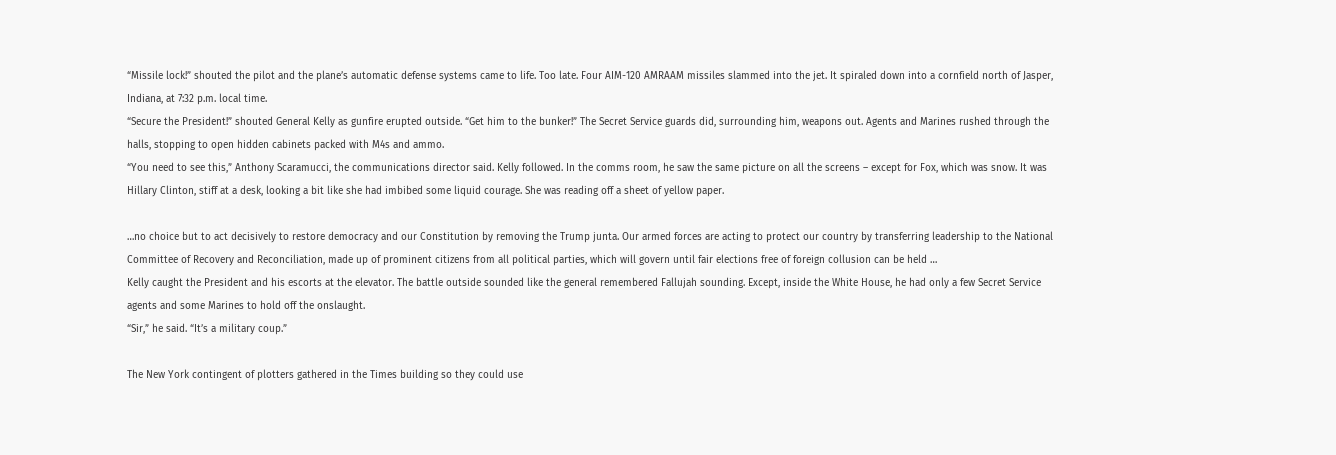“Missile lock!” shouted the pilot and the plane’s automatic defense systems came to life. Too late. Four AIM-120 AMRAAM missiles slammed into the jet. It spiraled down into a cornfield north of Jasper, Indiana, at 7:32 p.m. local time.
“Secure the President!” shouted General Kelly as gunfire erupted outside. “Get him to the bunker!” The Secret Service guards did, surrounding him, weapons out. Agents and Marines rushed through the halls, stopping to open hidden cabinets packed with M4s and ammo.
“You need to see this,” Anthony Scaramucci, the communications director said. Kelly followed. In the comms room, he saw the same picture on all the screens – except for Fox, which was snow. It was Hillary Clinton, stiff at a desk, looking a bit like she had imbibed some liquid courage. She was reading off a sheet of yellow paper.

…no choice but to act decisively to restore democracy and our Constitution by removing the Trump junta. Our armed forces are acting to protect our country by transferring leadership to the National Committee of Recovery and Reconciliation, made up of prominent citizens from all political parties, which will govern until fair elections free of foreign collusion can be held …
Kelly caught the President and his escorts at the elevator. The battle outside sounded like the general remembered Fallujah sounding. Except, inside the White House, he had only a few Secret Service agents and some Marines to hold off the onslaught.
“Sir,” he said. “It’s a military coup.”

The New York contingent of plotters gathered in the Times building so they could use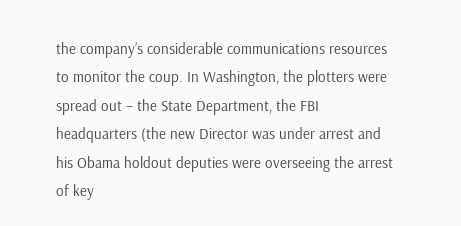the company’s considerable communications resources to monitor the coup. In Washington, the plotters were spread out – the State Department, the FBI headquarters (the new Director was under arrest and his Obama holdout deputies were overseeing the arrest of key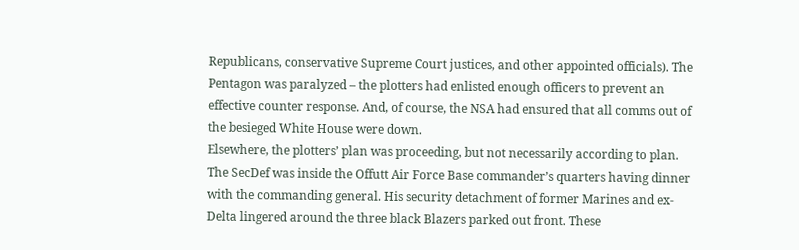Republicans, conservative Supreme Court justices, and other appointed officials). The Pentagon was paralyzed – the plotters had enlisted enough officers to prevent an effective counter response. And, of course, the NSA had ensured that all comms out of the besieged White House were down.
Elsewhere, the plotters’ plan was proceeding, but not necessarily according to plan. The SecDef was inside the Offutt Air Force Base commander’s quarters having dinner with the commanding general. His security detachment of former Marines and ex-Delta lingered around the three black Blazers parked out front. These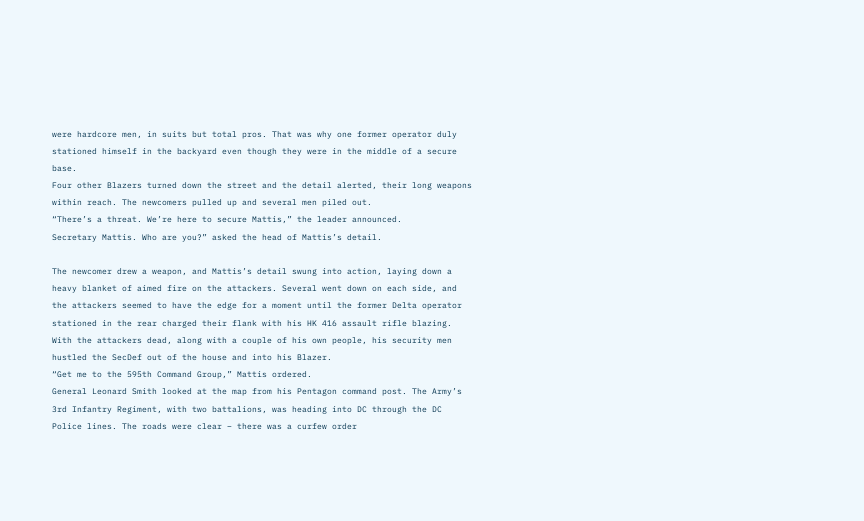were hardcore men, in suits but total pros. That was why one former operator duly stationed himself in the backyard even though they were in the middle of a secure base.
Four other Blazers turned down the street and the detail alerted, their long weapons within reach. The newcomers pulled up and several men piled out.
“There’s a threat. We’re here to secure Mattis,” the leader announced.
Secretary Mattis. Who are you?” asked the head of Mattis’s detail.

The newcomer drew a weapon, and Mattis’s detail swung into action, laying down a heavy blanket of aimed fire on the attackers. Several went down on each side, and the attackers seemed to have the edge for a moment until the former Delta operator stationed in the rear charged their flank with his HK 416 assault rifle blazing. With the attackers dead, along with a couple of his own people, his security men hustled the SecDef out of the house and into his Blazer.
“Get me to the 595th Command Group,” Mattis ordered.
General Leonard Smith looked at the map from his Pentagon command post. The Army’s 3rd Infantry Regiment, with two battalions, was heading into DC through the DC Police lines. The roads were clear – there was a curfew order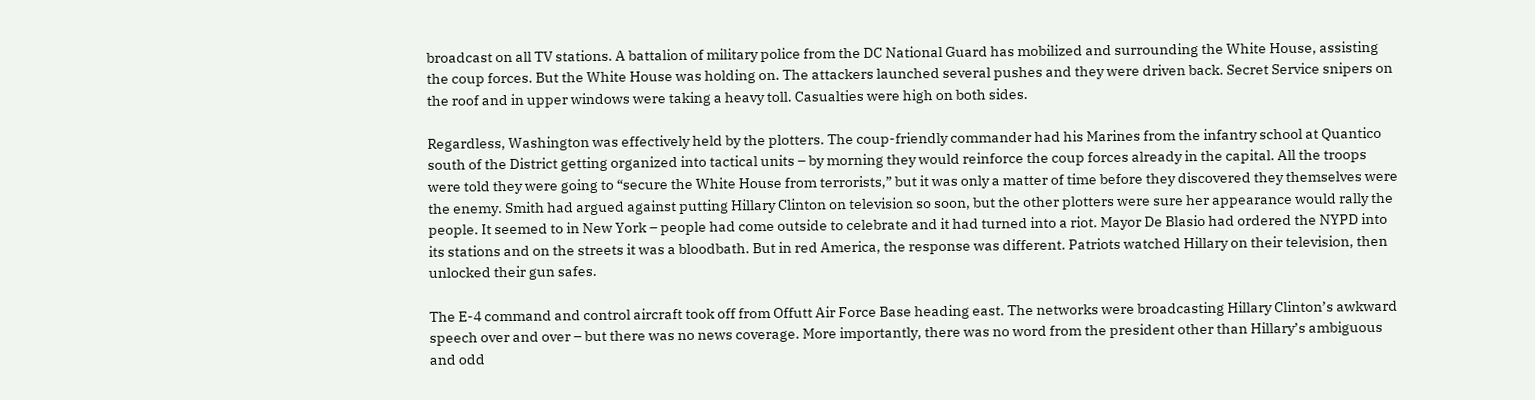broadcast on all TV stations. A battalion of military police from the DC National Guard has mobilized and surrounding the White House, assisting the coup forces. But the White House was holding on. The attackers launched several pushes and they were driven back. Secret Service snipers on the roof and in upper windows were taking a heavy toll. Casualties were high on both sides.

Regardless, Washington was effectively held by the plotters. The coup-friendly commander had his Marines from the infantry school at Quantico south of the District getting organized into tactical units – by morning they would reinforce the coup forces already in the capital. All the troops were told they were going to “secure the White House from terrorists,” but it was only a matter of time before they discovered they themselves were the enemy. Smith had argued against putting Hillary Clinton on television so soon, but the other plotters were sure her appearance would rally the people. It seemed to in New York – people had come outside to celebrate and it had turned into a riot. Mayor De Blasio had ordered the NYPD into its stations and on the streets it was a bloodbath. But in red America, the response was different. Patriots watched Hillary on their television, then unlocked their gun safes.

The E-4 command and control aircraft took off from Offutt Air Force Base heading east. The networks were broadcasting Hillary Clinton’s awkward speech over and over – but there was no news coverage. More importantly, there was no word from the president other than Hillary’s ambiguous and odd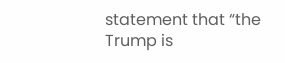statement that “the Trump is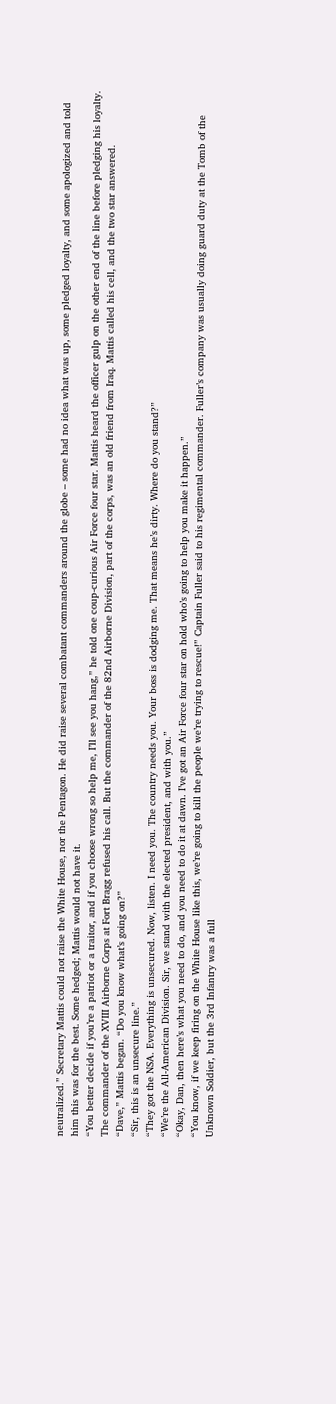neutralized.” Secretary Mattis could not raise the White House, nor the Pentagon. He did raise several combatant commanders around the globe – some had no idea what was up, some pledged loyalty, and some apologized and told him this was for the best. Some hedged; Mattis would not have it.
“You better decide if you’re a patriot or a traitor, and if you choose wrong so help me, I’ll see you hang,” he told one coup-curious Air Force four star. Mattis heard the officer gulp on the other end of the line before pledging his loyalty.
The commander of the XVIII Airborne Corps at Fort Bragg refused his call. But the commander of the 82nd Airborne Division, part of the corps, was an old friend from Iraq. Mattis called his cell, and the two star answered.
“Dave,” Mattis began. “Do you know what’s going on?”
“Sir, this is an unsecure line.”
“They got the NSA. Everything is unsecured. Now, listen. I need you. The country needs you. Your boss is dodging me. That means he’s dirty. Where do you stand?”
“We’re the All-American Division. Sir, we stand with the elected president, and with you.”
“Okay, Dan, then here’s what you need to do, and you need to do it at dawn. I’ve got an Air Force four star on hold who’s going to help you make it happen.”
“You know, if we keep firing on the White House like this, we’re going to kill the people we’re trying to rescue!” Captain Fuller said to his regimental commander. Fuller’s company was usually doing guard duty at the Tomb of the Unknown Soldier, but the 3rd Infantry was a full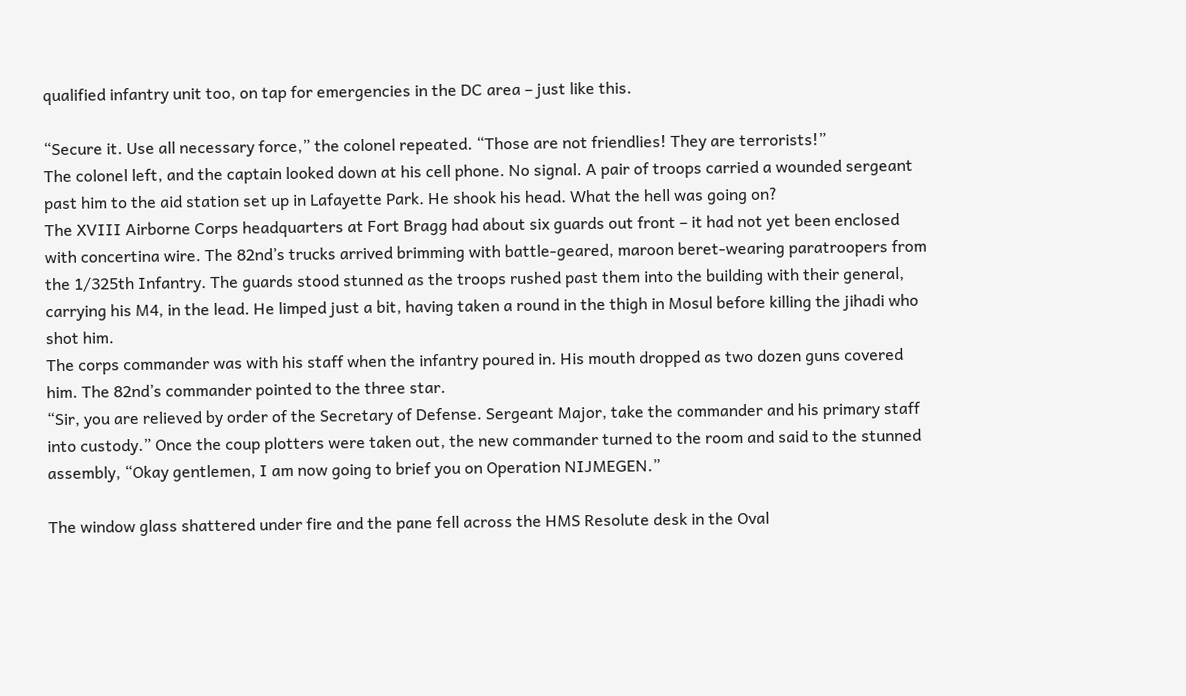qualified infantry unit too, on tap for emergencies in the DC area – just like this.

“Secure it. Use all necessary force,” the colonel repeated. “Those are not friendlies! They are terrorists!”
The colonel left, and the captain looked down at his cell phone. No signal. A pair of troops carried a wounded sergeant past him to the aid station set up in Lafayette Park. He shook his head. What the hell was going on?
The XVIII Airborne Corps headquarters at Fort Bragg had about six guards out front – it had not yet been enclosed with concertina wire. The 82nd’s trucks arrived brimming with battle-geared, maroon beret-wearing paratroopers from the 1/325th Infantry. The guards stood stunned as the troops rushed past them into the building with their general, carrying his M4, in the lead. He limped just a bit, having taken a round in the thigh in Mosul before killing the jihadi who shot him.
The corps commander was with his staff when the infantry poured in. His mouth dropped as two dozen guns covered him. The 82nd’s commander pointed to the three star.
“Sir, you are relieved by order of the Secretary of Defense. Sergeant Major, take the commander and his primary staff into custody.” Once the coup plotters were taken out, the new commander turned to the room and said to the stunned assembly, “Okay gentlemen, I am now going to brief you on Operation NIJMEGEN.”

The window glass shattered under fire and the pane fell across the HMS Resolute desk in the Oval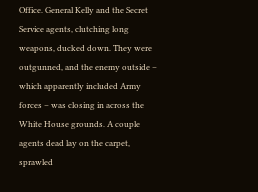Office. General Kelly and the Secret Service agents, clutching long weapons, ducked down. They were outgunned, and the enemy outside – which apparently included Army forces – was closing in across the White House grounds. A couple agents dead lay on the carpet, sprawled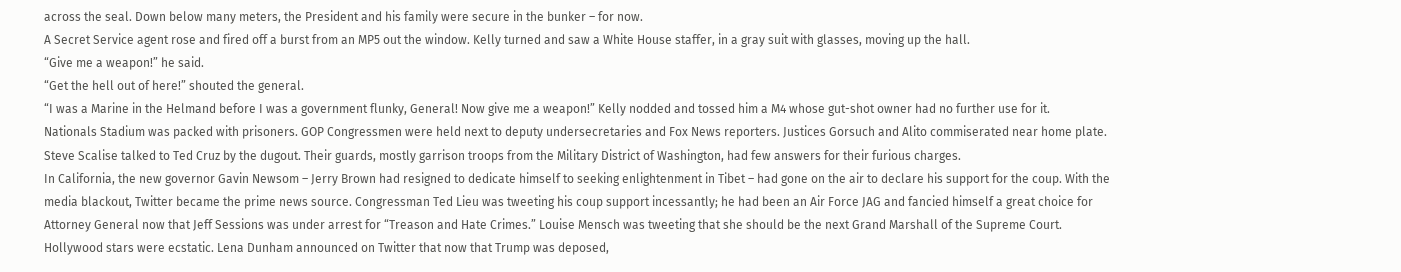across the seal. Down below many meters, the President and his family were secure in the bunker – for now.
A Secret Service agent rose and fired off a burst from an MP5 out the window. Kelly turned and saw a White House staffer, in a gray suit with glasses, moving up the hall.
“Give me a weapon!” he said.
“Get the hell out of here!” shouted the general.
“I was a Marine in the Helmand before I was a government flunky, General! Now give me a weapon!” Kelly nodded and tossed him a M4 whose gut-shot owner had no further use for it.
Nationals Stadium was packed with prisoners. GOP Congressmen were held next to deputy undersecretaries and Fox News reporters. Justices Gorsuch and Alito commiserated near home plate. Steve Scalise talked to Ted Cruz by the dugout. Their guards, mostly garrison troops from the Military District of Washington, had few answers for their furious charges.
In California, the new governor Gavin Newsom – Jerry Brown had resigned to dedicate himself to seeking enlightenment in Tibet – had gone on the air to declare his support for the coup. With the media blackout, Twitter became the prime news source. Congressman Ted Lieu was tweeting his coup support incessantly; he had been an Air Force JAG and fancied himself a great choice for Attorney General now that Jeff Sessions was under arrest for “Treason and Hate Crimes.” Louise Mensch was tweeting that she should be the next Grand Marshall of the Supreme Court. Hollywood stars were ecstatic. Lena Dunham announced on Twitter that now that Trump was deposed,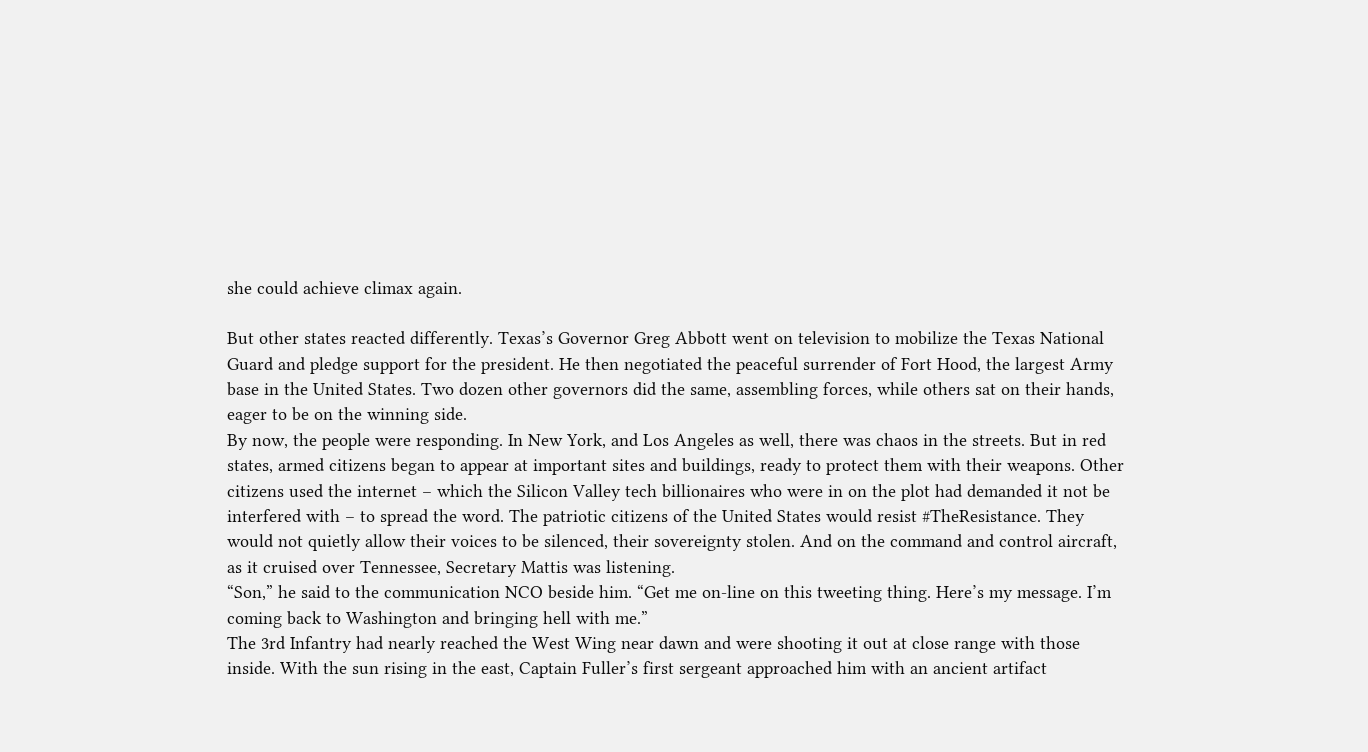she could achieve climax again.

But other states reacted differently. Texas’s Governor Greg Abbott went on television to mobilize the Texas National Guard and pledge support for the president. He then negotiated the peaceful surrender of Fort Hood, the largest Army base in the United States. Two dozen other governors did the same, assembling forces, while others sat on their hands, eager to be on the winning side.
By now, the people were responding. In New York, and Los Angeles as well, there was chaos in the streets. But in red states, armed citizens began to appear at important sites and buildings, ready to protect them with their weapons. Other citizens used the internet – which the Silicon Valley tech billionaires who were in on the plot had demanded it not be interfered with – to spread the word. The patriotic citizens of the United States would resist #TheResistance. They would not quietly allow their voices to be silenced, their sovereignty stolen. And on the command and control aircraft, as it cruised over Tennessee, Secretary Mattis was listening.
“Son,” he said to the communication NCO beside him. “Get me on-line on this tweeting thing. Here’s my message. I’m coming back to Washington and bringing hell with me.”
The 3rd Infantry had nearly reached the West Wing near dawn and were shooting it out at close range with those inside. With the sun rising in the east, Captain Fuller’s first sergeant approached him with an ancient artifact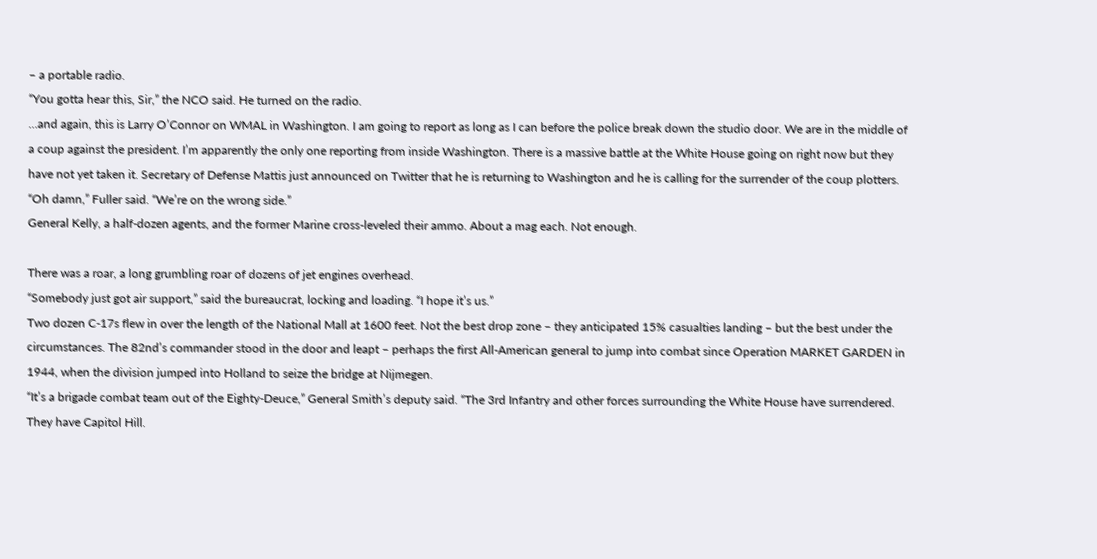– a portable radio.
“You gotta hear this, Sir,” the NCO said. He turned on the radio.
…and again, this is Larry O’Connor on WMAL in Washington. I am going to report as long as I can before the police break down the studio door. We are in the middle of a coup against the president. I’m apparently the only one reporting from inside Washington. There is a massive battle at the White House going on right now but they have not yet taken it. Secretary of Defense Mattis just announced on Twitter that he is returning to Washington and he is calling for the surrender of the coup plotters.
“Oh damn,” Fuller said. “We’re on the wrong side.”
General Kelly, a half-dozen agents, and the former Marine cross-leveled their ammo. About a mag each. Not enough.

There was a roar, a long grumbling roar of dozens of jet engines overhead.
“Somebody just got air support,” said the bureaucrat, locking and loading. “I hope it’s us.”
Two dozen C-17s flew in over the length of the National Mall at 1600 feet. Not the best drop zone – they anticipated 15% casualties landing – but the best under the circumstances. The 82nd’s commander stood in the door and leapt – perhaps the first All-American general to jump into combat since Operation MARKET GARDEN in 1944, when the division jumped into Holland to seize the bridge at Nijmegen.
“It’s a brigade combat team out of the Eighty-Deuce,” General Smith’s deputy said. “The 3rd Infantry and other forces surrounding the White House have surrendered. They have Capitol Hill.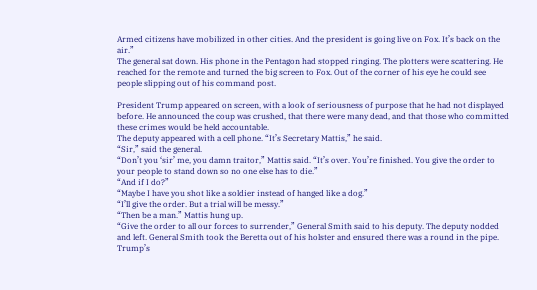Armed citizens have mobilized in other cities. And the president is going live on Fox. It’s back on the air.”
The general sat down. His phone in the Pentagon had stopped ringing. The plotters were scattering. He reached for the remote and turned the big screen to Fox. Out of the corner of his eye he could see people slipping out of his command post.

President Trump appeared on screen, with a look of seriousness of purpose that he had not displayed before. He announced the coup was crushed, that there were many dead, and that those who committed these crimes would be held accountable.
The deputy appeared with a cell phone. “It’s Secretary Mattis,” he said.
“Sir,” said the general.
“Don’t you ‘sir’ me, you damn traitor,” Mattis said. “It’s over. You’re finished. You give the order to your people to stand down so no one else has to die.”
“And if I do?”
“Maybe I have you shot like a soldier instead of hanged like a dog.”
“I’ll give the order. But a trial will be messy.”
“Then be a man.” Mattis hung up.
“Give the order to all our forces to surrender,” General Smith said to his deputy. The deputy nodded and left. General Smith took the Beretta out of his holster and ensured there was a round in the pipe.
Trump’s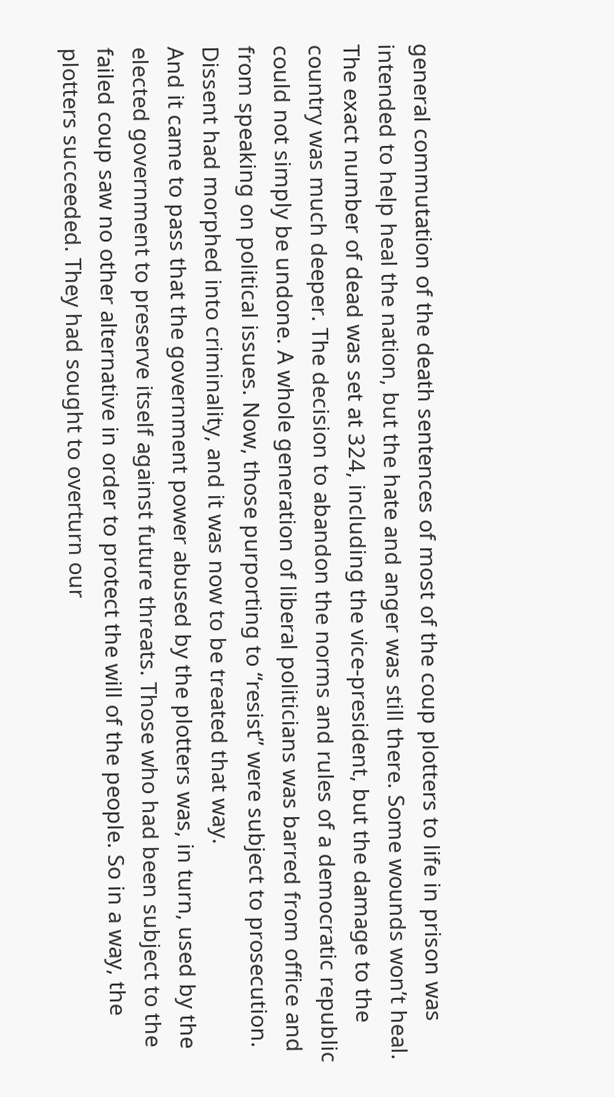general commutation of the death sentences of most of the coup plotters to life in prison was intended to help heal the nation, but the hate and anger was still there. Some wounds won’t heal. The exact number of dead was set at 324, including the vice-president, but the damage to the country was much deeper. The decision to abandon the norms and rules of a democratic republic could not simply be undone. A whole generation of liberal politicians was barred from office and from speaking on political issues. Now, those purporting to “resist” were subject to prosecution. Dissent had morphed into criminality, and it was now to be treated that way.
And it came to pass that the government power abused by the plotters was, in turn, used by the elected government to preserve itself against future threats. Those who had been subject to the failed coup saw no other alternative in order to protect the will of the people. So in a way, the plotters succeeded. They had sought to overturn our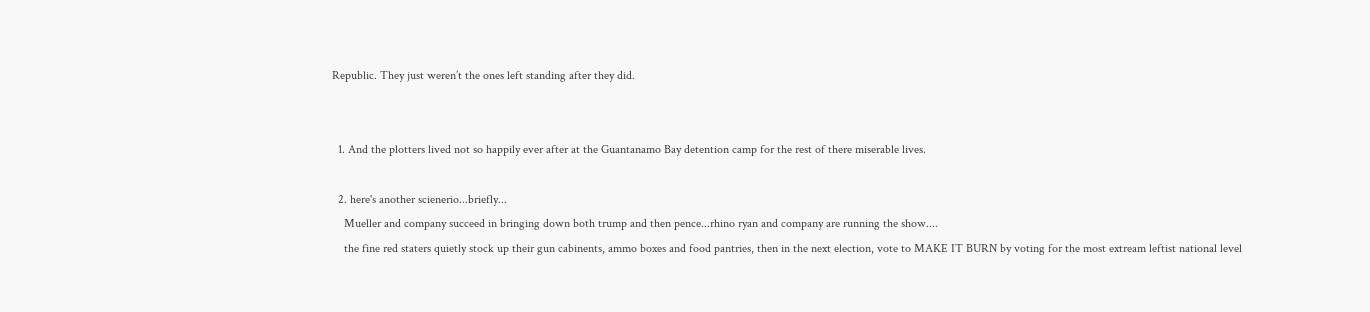Republic. They just weren’t the ones left standing after they did.


  1. And the plotters lived not so happily ever after at the Guantanamo Bay detention camp for the rest of there miserable lives.

  2. here's another scienerio...briefly...
    Mueller and company succeed in bringing down both trump and then pence...rhino ryan and company are running the show....
    the fine red staters quietly stock up their gun cabinents, ammo boxes and food pantries, then in the next election, vote to MAKE IT BURN by voting for the most extream leftist national level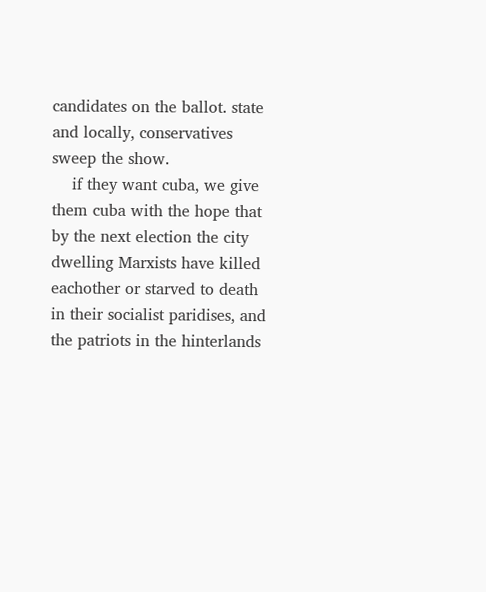candidates on the ballot. state and locally, conservatives sweep the show.
    if they want cuba, we give them cuba with the hope that by the next election the city dwelling Marxists have killed eachother or starved to death in their socialist paridises, and the patriots in the hinterlands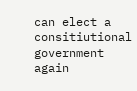can elect a consitiutional government again